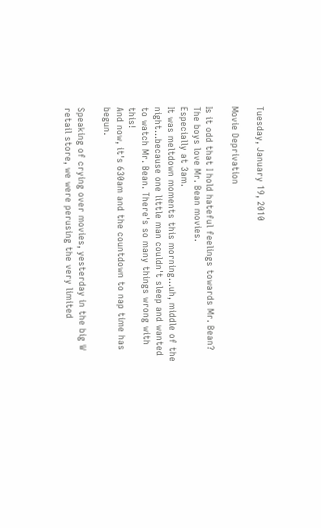Tuesday, January 19, 2010

Movie Deprivation

Is it odd that I hold hateful feelings towards Mr. Bean?
The boys love Mr. Bean movies.
Especially at 3am.
It was meltdown moments this morning...uh, middle of the night...because one little man couldn't sleep and wanted to watch Mr. Bean. There's so many things wrong with this!
And now, it's 630am and the countdown to nap time has begun.

Speaking of crying over movies, yesterday in the big W retail store, we were perusing the very limited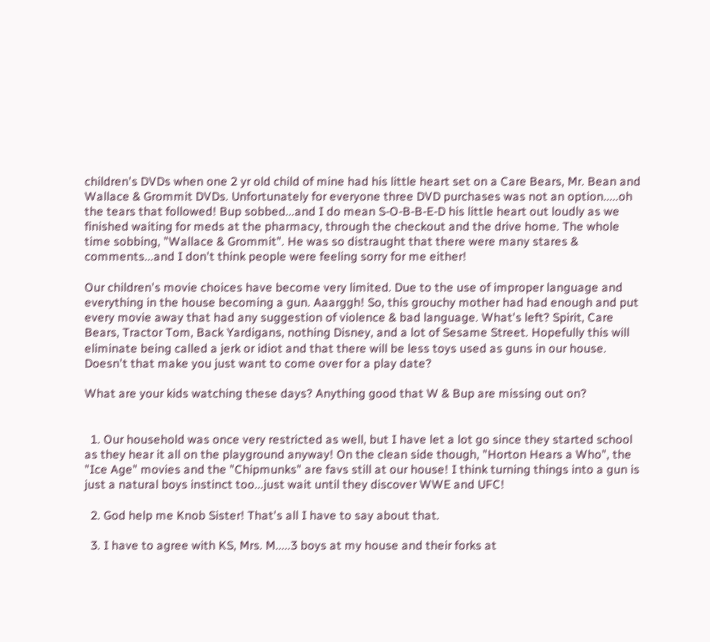children's DVDs when one 2 yr old child of mine had his little heart set on a Care Bears, Mr. Bean and Wallace & Grommit DVDs. Unfortunately for everyone three DVD purchases was not an option.....oh the tears that followed! Bup sobbed...and I do mean S-O-B-B-E-D his little heart out loudly as we finished waiting for meds at the pharmacy, through the checkout and the drive home. The whole time sobbing, "Wallace & Grommit". He was so distraught that there were many stares & comments...and I don't think people were feeling sorry for me either!

Our children's movie choices have become very limited. Due to the use of improper language and everything in the house becoming a gun. Aaarggh! So, this grouchy mother had had enough and put every movie away that had any suggestion of violence & bad language. What's left? Spirit, Care Bears, Tractor Tom, Back Yardigans, nothing Disney, and a lot of Sesame Street. Hopefully this will eliminate being called a jerk or idiot and that there will be less toys used as guns in our house. Doesn't that make you just want to come over for a play date?

What are your kids watching these days? Anything good that W & Bup are missing out on?


  1. Our household was once very restricted as well, but I have let a lot go since they started school as they hear it all on the playground anyway! On the clean side though, "Horton Hears a Who", the "Ice Age" movies and the "Chipmunks" are favs still at our house! I think turning things into a gun is just a natural boys instinct too...just wait until they discover WWE and UFC!

  2. God help me Knob Sister! That's all I have to say about that.

  3. I have to agree with KS, Mrs. M.....3 boys at my house and their forks at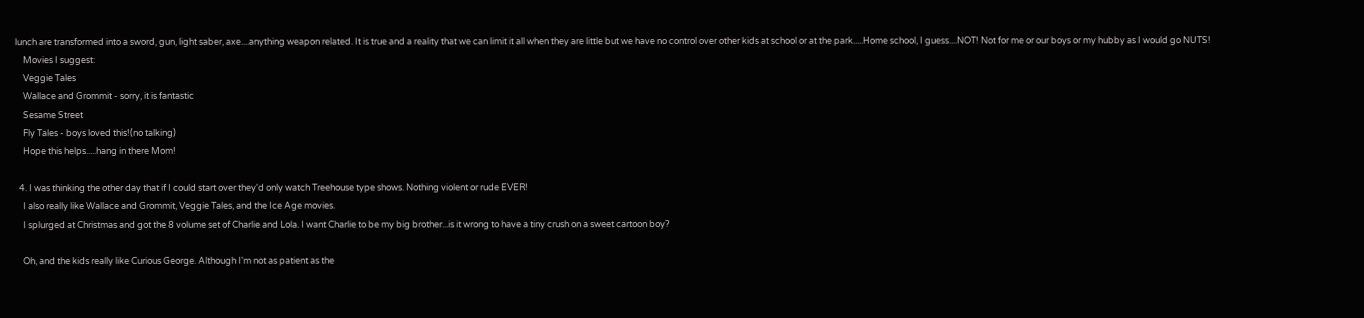lunch are transformed into a sword, gun, light saber, axe....anything weapon related. It is true and a reality that we can limit it all when they are little but we have no control over other kids at school or at the park.....Home school, I guess....NOT! Not for me or our boys or my hubby as I would go NUTS!
    Movies I suggest:
    Veggie Tales
    Wallace and Grommit - sorry, it is fantastic
    Sesame Street
    Fly Tales - boys loved this!(no talking)
    Hope this helps.....hang in there Mom!

  4. I was thinking the other day that if I could start over they'd only watch Treehouse type shows. Nothing violent or rude EVER!
    I also really like Wallace and Grommit, Veggie Tales, and the Ice Age movies.
    I splurged at Christmas and got the 8 volume set of Charlie and Lola. I want Charlie to be my big brother...is it wrong to have a tiny crush on a sweet cartoon boy?

    Oh, and the kids really like Curious George. Although I'm not as patient as the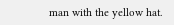man with the yellow hat.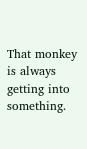That monkey is always getting into something.